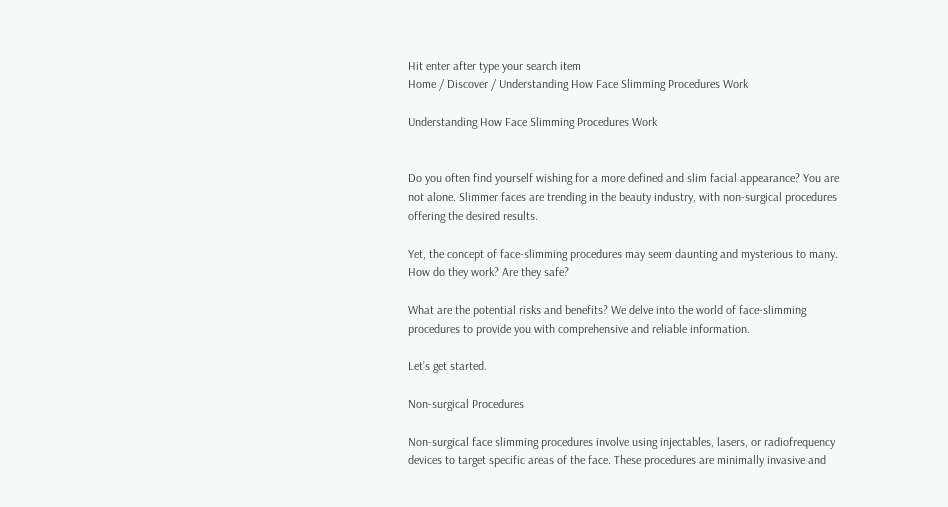Hit enter after type your search item
Home / Discover / Understanding How Face Slimming Procedures Work

Understanding How Face Slimming Procedures Work


Do you often find yourself wishing for a more defined and slim facial appearance? You are not alone. Slimmer faces are trending in the beauty industry, with non-surgical procedures offering the desired results.

Yet, the concept of face-slimming procedures may seem daunting and mysterious to many. How do they work? Are they safe?

What are the potential risks and benefits? We delve into the world of face-slimming procedures to provide you with comprehensive and reliable information.

Let’s get started.

Non-surgical Procedures

Non-surgical face slimming procedures involve using injectables, lasers, or radiofrequency devices to target specific areas of the face. These procedures are minimally invasive and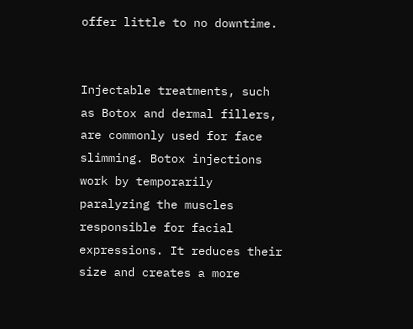offer little to no downtime.


Injectable treatments, such as Botox and dermal fillers, are commonly used for face slimming. Botox injections work by temporarily paralyzing the muscles responsible for facial expressions. It reduces their size and creates a more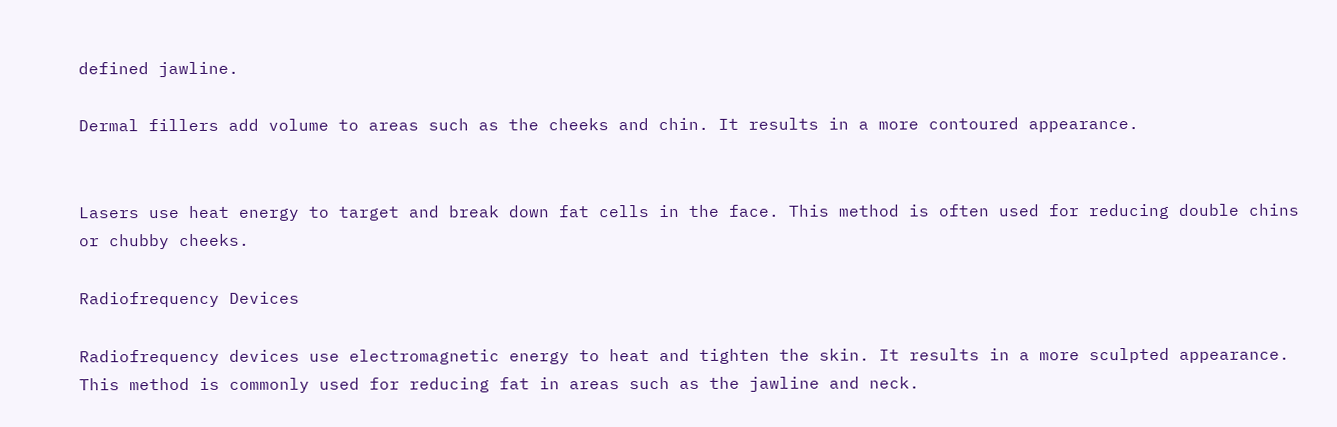defined jawline.

Dermal fillers add volume to areas such as the cheeks and chin. It results in a more contoured appearance.


Lasers use heat energy to target and break down fat cells in the face. This method is often used for reducing double chins or chubby cheeks.

Radiofrequency Devices

Radiofrequency devices use electromagnetic energy to heat and tighten the skin. It results in a more sculpted appearance. This method is commonly used for reducing fat in areas such as the jawline and neck.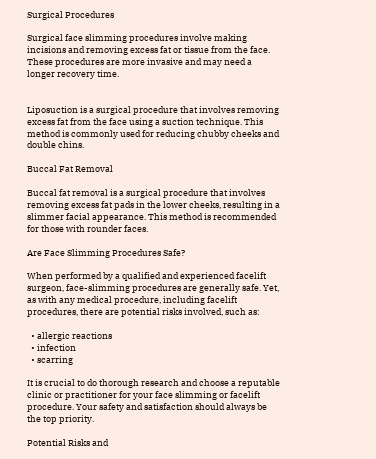Surgical Procedures

Surgical face slimming procedures involve making incisions and removing excess fat or tissue from the face. These procedures are more invasive and may need a longer recovery time.


Liposuction is a surgical procedure that involves removing excess fat from the face using a suction technique. This method is commonly used for reducing chubby cheeks and double chins.

Buccal Fat Removal

Buccal fat removal is a surgical procedure that involves removing excess fat pads in the lower cheeks, resulting in a slimmer facial appearance. This method is recommended for those with rounder faces.

Are Face Slimming Procedures Safe?

When performed by a qualified and experienced facelift surgeon, face-slimming procedures are generally safe. Yet, as with any medical procedure, including facelift procedures, there are potential risks involved, such as:

  • allergic reactions
  • infection
  • scarring

It is crucial to do thorough research and choose a reputable clinic or practitioner for your face slimming or facelift procedure. Your safety and satisfaction should always be the top priority.

Potential Risks and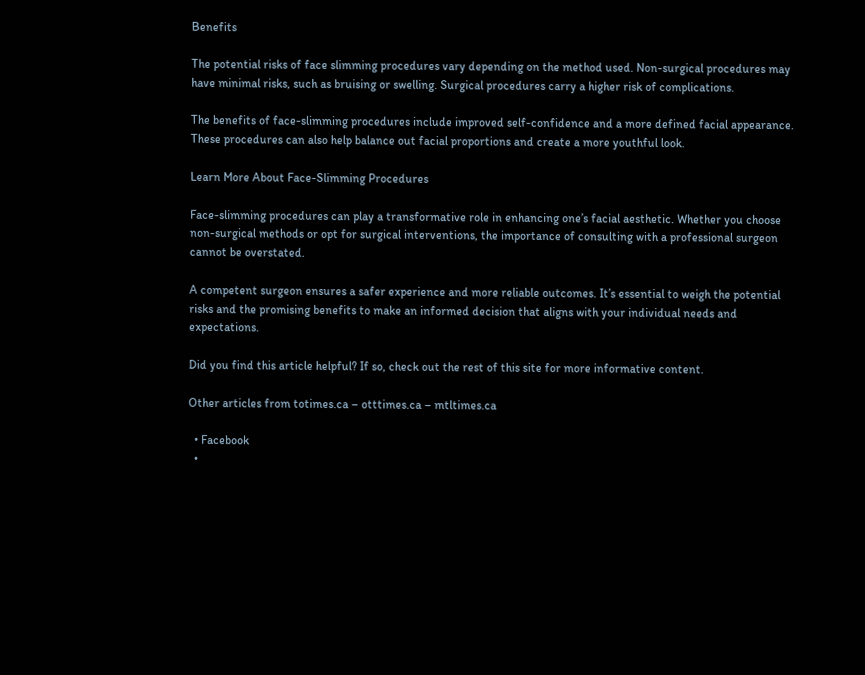Benefits

The potential risks of face slimming procedures vary depending on the method used. Non-surgical procedures may have minimal risks, such as bruising or swelling. Surgical procedures carry a higher risk of complications.

The benefits of face-slimming procedures include improved self-confidence and a more defined facial appearance. These procedures can also help balance out facial proportions and create a more youthful look.

Learn More About Face-Slimming Procedures

Face-slimming procedures can play a transformative role in enhancing one’s facial aesthetic. Whether you choose non-surgical methods or opt for surgical interventions, the importance of consulting with a professional surgeon cannot be overstated.

A competent surgeon ensures a safer experience and more reliable outcomes. It’s essential to weigh the potential risks and the promising benefits to make an informed decision that aligns with your individual needs and expectations.

Did you find this article helpful? If so, check out the rest of this site for more informative content.

Other articles from totimes.ca – otttimes.ca – mtltimes.ca

  • Facebook
  •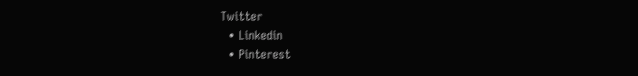Twitter
  • Linkedin
  • Pinterest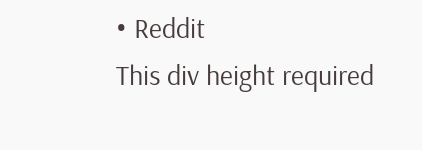• Reddit
This div height required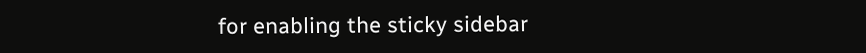for enabling the sticky sidebar